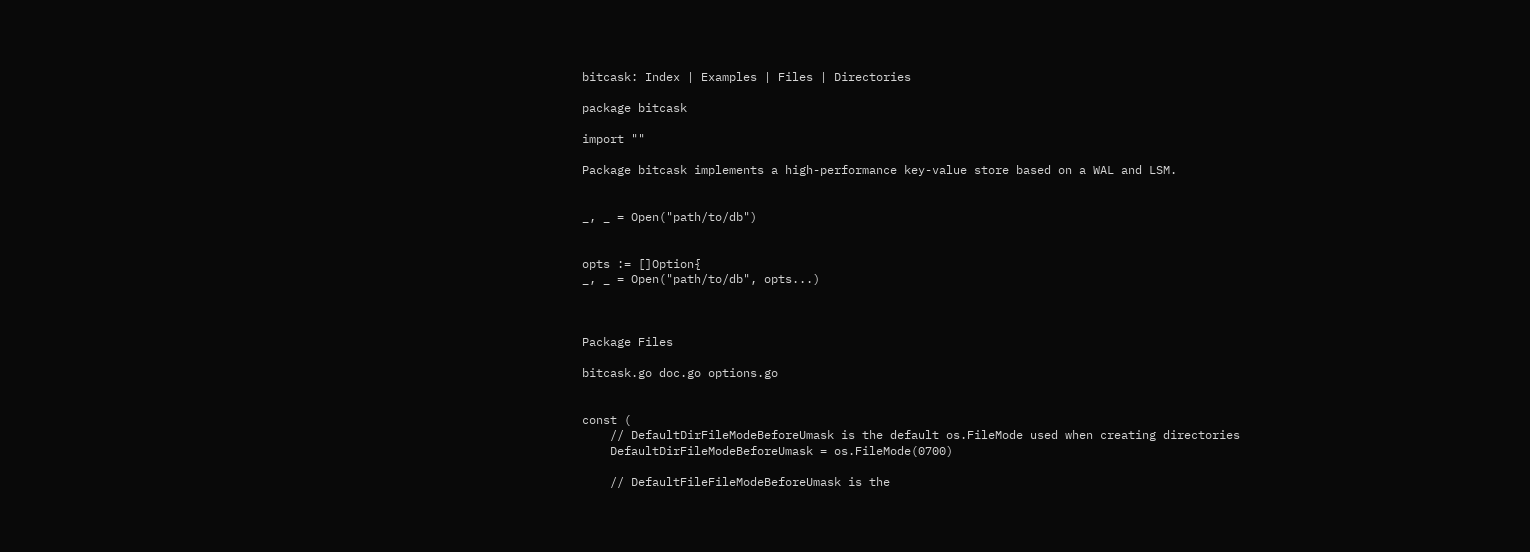bitcask: Index | Examples | Files | Directories

package bitcask

import ""

Package bitcask implements a high-performance key-value store based on a WAL and LSM.


_, _ = Open("path/to/db")


opts := []Option{
_, _ = Open("path/to/db", opts...)



Package Files

bitcask.go doc.go options.go


const (
    // DefaultDirFileModeBeforeUmask is the default os.FileMode used when creating directories
    DefaultDirFileModeBeforeUmask = os.FileMode(0700)

    // DefaultFileFileModeBeforeUmask is the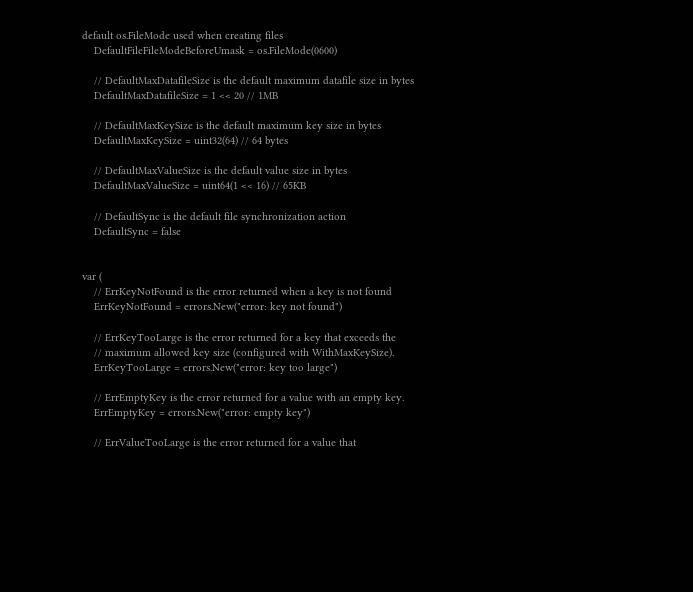default os.FileMode used when creating files
    DefaultFileFileModeBeforeUmask = os.FileMode(0600)

    // DefaultMaxDatafileSize is the default maximum datafile size in bytes
    DefaultMaxDatafileSize = 1 << 20 // 1MB

    // DefaultMaxKeySize is the default maximum key size in bytes
    DefaultMaxKeySize = uint32(64) // 64 bytes

    // DefaultMaxValueSize is the default value size in bytes
    DefaultMaxValueSize = uint64(1 << 16) // 65KB

    // DefaultSync is the default file synchronization action
    DefaultSync = false


var (
    // ErrKeyNotFound is the error returned when a key is not found
    ErrKeyNotFound = errors.New("error: key not found")

    // ErrKeyTooLarge is the error returned for a key that exceeds the
    // maximum allowed key size (configured with WithMaxKeySize).
    ErrKeyTooLarge = errors.New("error: key too large")

    // ErrEmptyKey is the error returned for a value with an empty key.
    ErrEmptyKey = errors.New("error: empty key")

    // ErrValueTooLarge is the error returned for a value that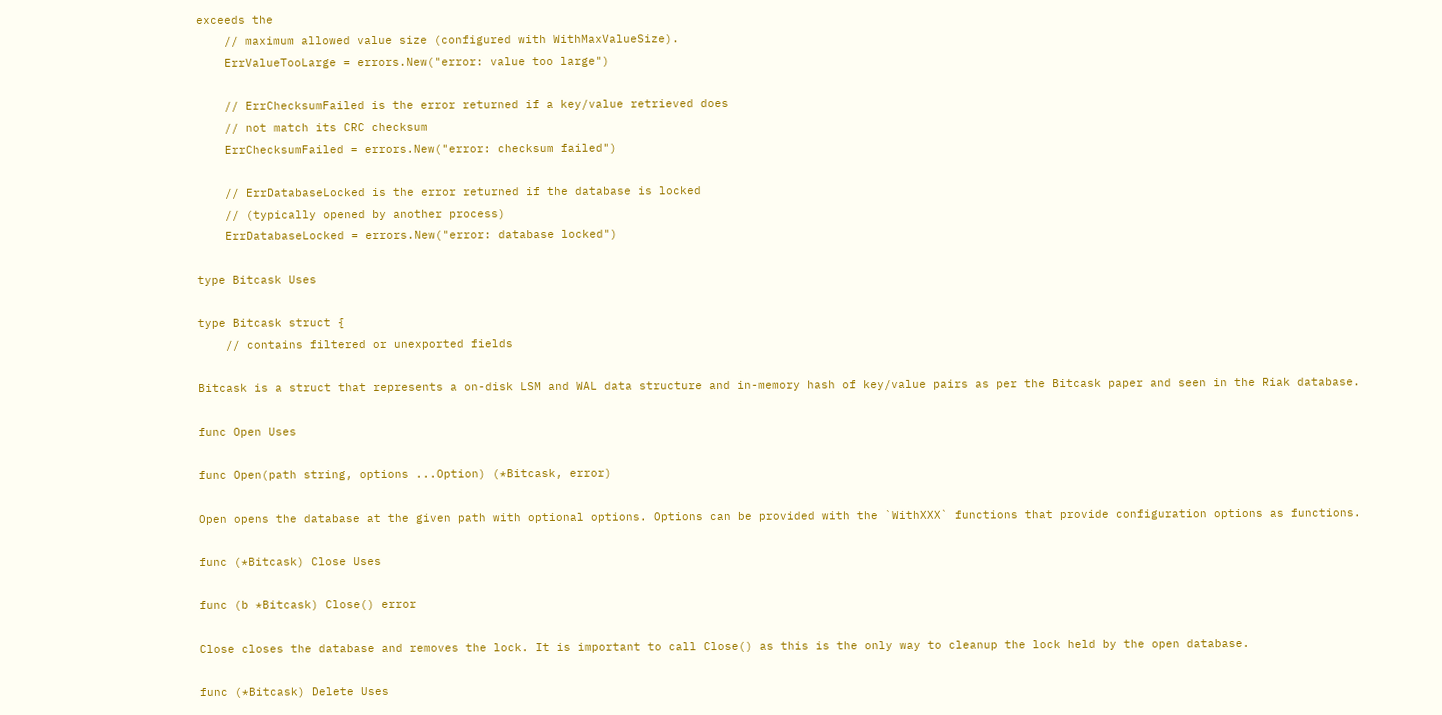exceeds the
    // maximum allowed value size (configured with WithMaxValueSize).
    ErrValueTooLarge = errors.New("error: value too large")

    // ErrChecksumFailed is the error returned if a key/value retrieved does
    // not match its CRC checksum
    ErrChecksumFailed = errors.New("error: checksum failed")

    // ErrDatabaseLocked is the error returned if the database is locked
    // (typically opened by another process)
    ErrDatabaseLocked = errors.New("error: database locked")

type Bitcask Uses

type Bitcask struct {
    // contains filtered or unexported fields

Bitcask is a struct that represents a on-disk LSM and WAL data structure and in-memory hash of key/value pairs as per the Bitcask paper and seen in the Riak database.

func Open Uses

func Open(path string, options ...Option) (*Bitcask, error)

Open opens the database at the given path with optional options. Options can be provided with the `WithXXX` functions that provide configuration options as functions.

func (*Bitcask) Close Uses

func (b *Bitcask) Close() error

Close closes the database and removes the lock. It is important to call Close() as this is the only way to cleanup the lock held by the open database.

func (*Bitcask) Delete Uses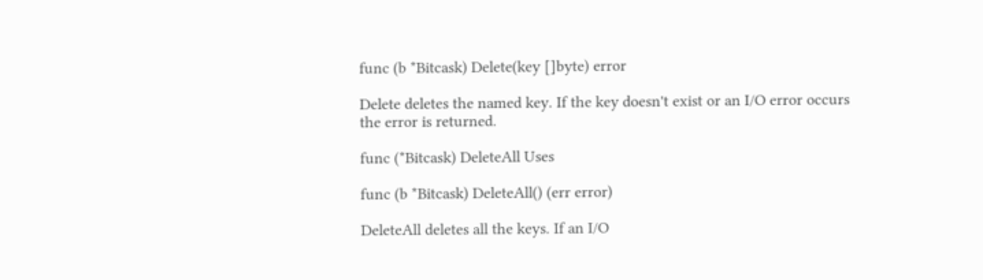func (b *Bitcask) Delete(key []byte) error

Delete deletes the named key. If the key doesn't exist or an I/O error occurs the error is returned.

func (*Bitcask) DeleteAll Uses

func (b *Bitcask) DeleteAll() (err error)

DeleteAll deletes all the keys. If an I/O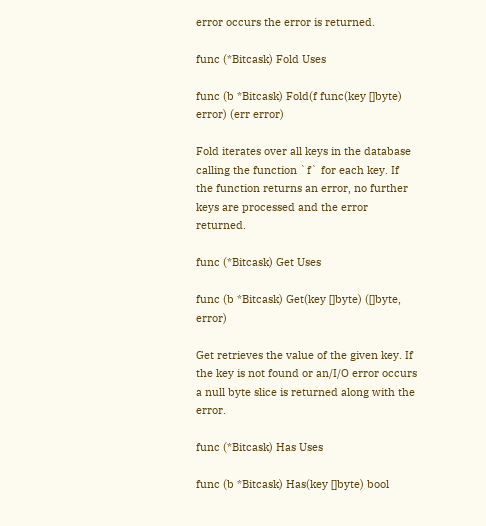error occurs the error is returned.

func (*Bitcask) Fold Uses

func (b *Bitcask) Fold(f func(key []byte) error) (err error)

Fold iterates over all keys in the database calling the function `f` for each key. If the function returns an error, no further keys are processed and the error returned.

func (*Bitcask) Get Uses

func (b *Bitcask) Get(key []byte) ([]byte, error)

Get retrieves the value of the given key. If the key is not found or an/I/O error occurs a null byte slice is returned along with the error.

func (*Bitcask) Has Uses

func (b *Bitcask) Has(key []byte) bool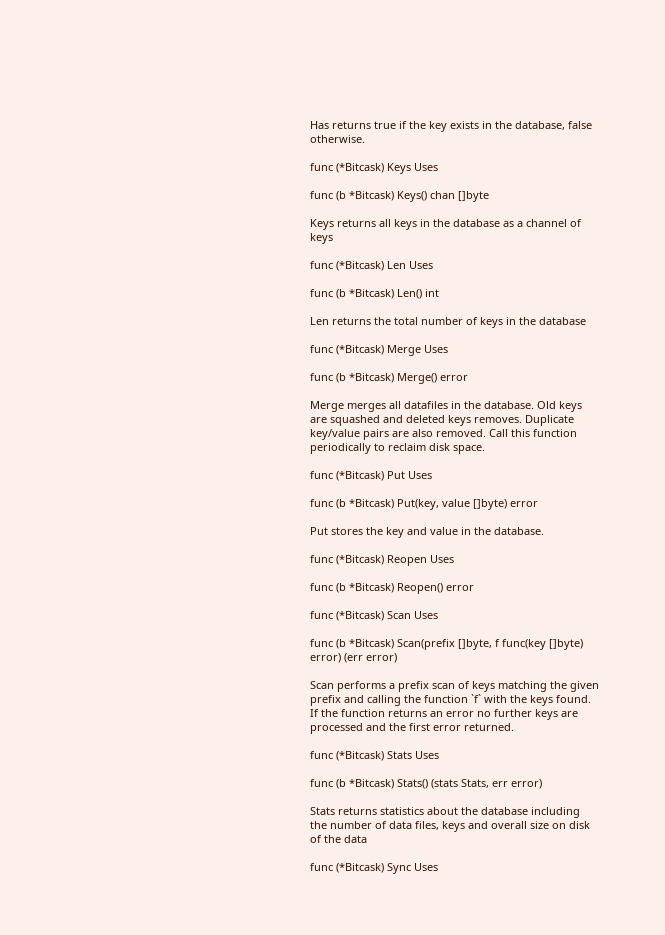Has returns true if the key exists in the database, false otherwise.

func (*Bitcask) Keys Uses

func (b *Bitcask) Keys() chan []byte

Keys returns all keys in the database as a channel of keys

func (*Bitcask) Len Uses

func (b *Bitcask) Len() int

Len returns the total number of keys in the database

func (*Bitcask) Merge Uses

func (b *Bitcask) Merge() error

Merge merges all datafiles in the database. Old keys are squashed and deleted keys removes. Duplicate key/value pairs are also removed. Call this function periodically to reclaim disk space.

func (*Bitcask) Put Uses

func (b *Bitcask) Put(key, value []byte) error

Put stores the key and value in the database.

func (*Bitcask) Reopen Uses

func (b *Bitcask) Reopen() error

func (*Bitcask) Scan Uses

func (b *Bitcask) Scan(prefix []byte, f func(key []byte) error) (err error)

Scan performs a prefix scan of keys matching the given prefix and calling the function `f` with the keys found. If the function returns an error no further keys are processed and the first error returned.

func (*Bitcask) Stats Uses

func (b *Bitcask) Stats() (stats Stats, err error)

Stats returns statistics about the database including the number of data files, keys and overall size on disk of the data

func (*Bitcask) Sync Uses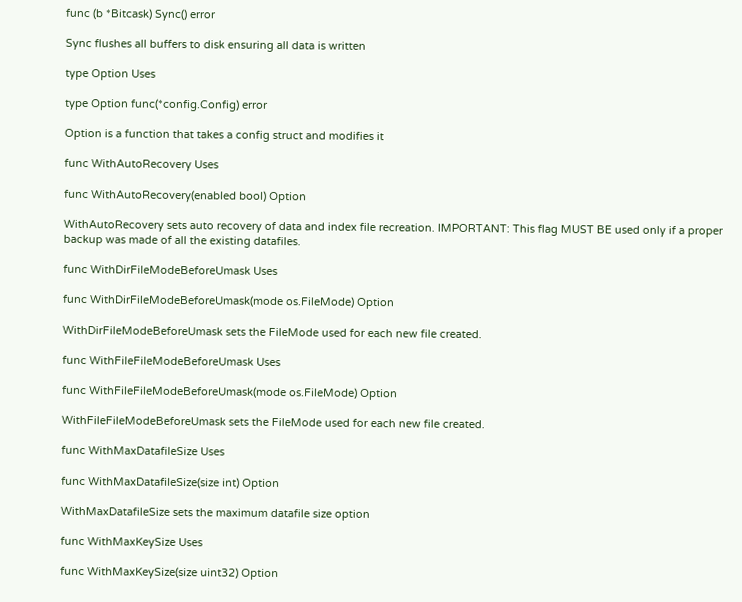func (b *Bitcask) Sync() error

Sync flushes all buffers to disk ensuring all data is written

type Option Uses

type Option func(*config.Config) error

Option is a function that takes a config struct and modifies it

func WithAutoRecovery Uses

func WithAutoRecovery(enabled bool) Option

WithAutoRecovery sets auto recovery of data and index file recreation. IMPORTANT: This flag MUST BE used only if a proper backup was made of all the existing datafiles.

func WithDirFileModeBeforeUmask Uses

func WithDirFileModeBeforeUmask(mode os.FileMode) Option

WithDirFileModeBeforeUmask sets the FileMode used for each new file created.

func WithFileFileModeBeforeUmask Uses

func WithFileFileModeBeforeUmask(mode os.FileMode) Option

WithFileFileModeBeforeUmask sets the FileMode used for each new file created.

func WithMaxDatafileSize Uses

func WithMaxDatafileSize(size int) Option

WithMaxDatafileSize sets the maximum datafile size option

func WithMaxKeySize Uses

func WithMaxKeySize(size uint32) Option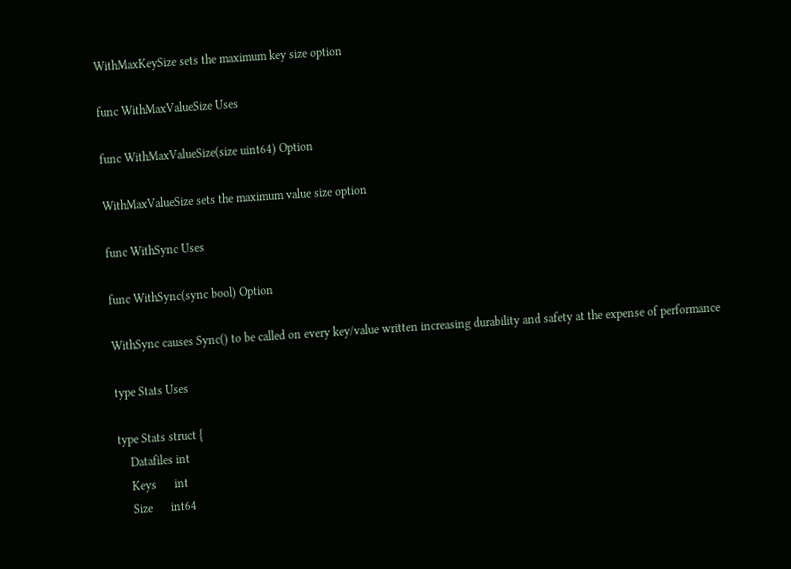WithMaxKeySize sets the maximum key size option

func WithMaxValueSize Uses

func WithMaxValueSize(size uint64) Option

WithMaxValueSize sets the maximum value size option

func WithSync Uses

func WithSync(sync bool) Option

WithSync causes Sync() to be called on every key/value written increasing durability and safety at the expense of performance

type Stats Uses

type Stats struct {
    Datafiles int
    Keys      int
    Size      int64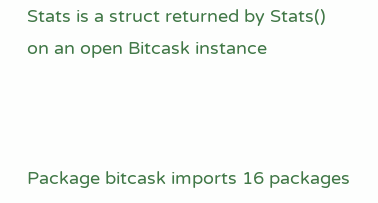Stats is a struct returned by Stats() on an open Bitcask instance



Package bitcask imports 16 packages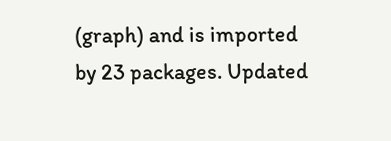(graph) and is imported by 23 packages. Updated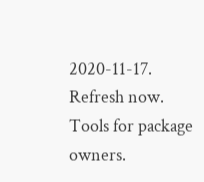2020-11-17. Refresh now. Tools for package owners.